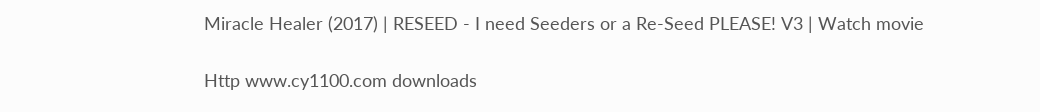Miracle Healer (2017) | RESEED - I need Seeders or a Re-Seed PLEASE! V3 | Watch movie

Http www.cy1100.com downloads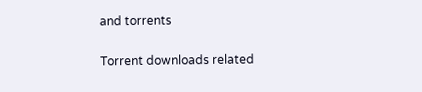and torrents

Torrent downloads related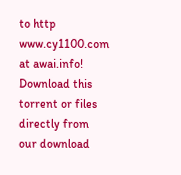to http www.cy1100.com at awai.info! Download this torrent or files directly from our download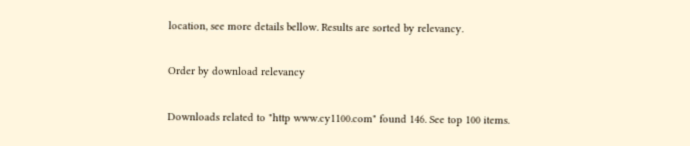location, see more details bellow. Results are sorted by relevancy.

Order by download relevancy

Downloads related to "http www.cy1100.com" found 146. See top 100 items.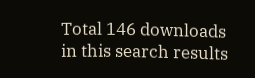Total 146 downloads in this search results